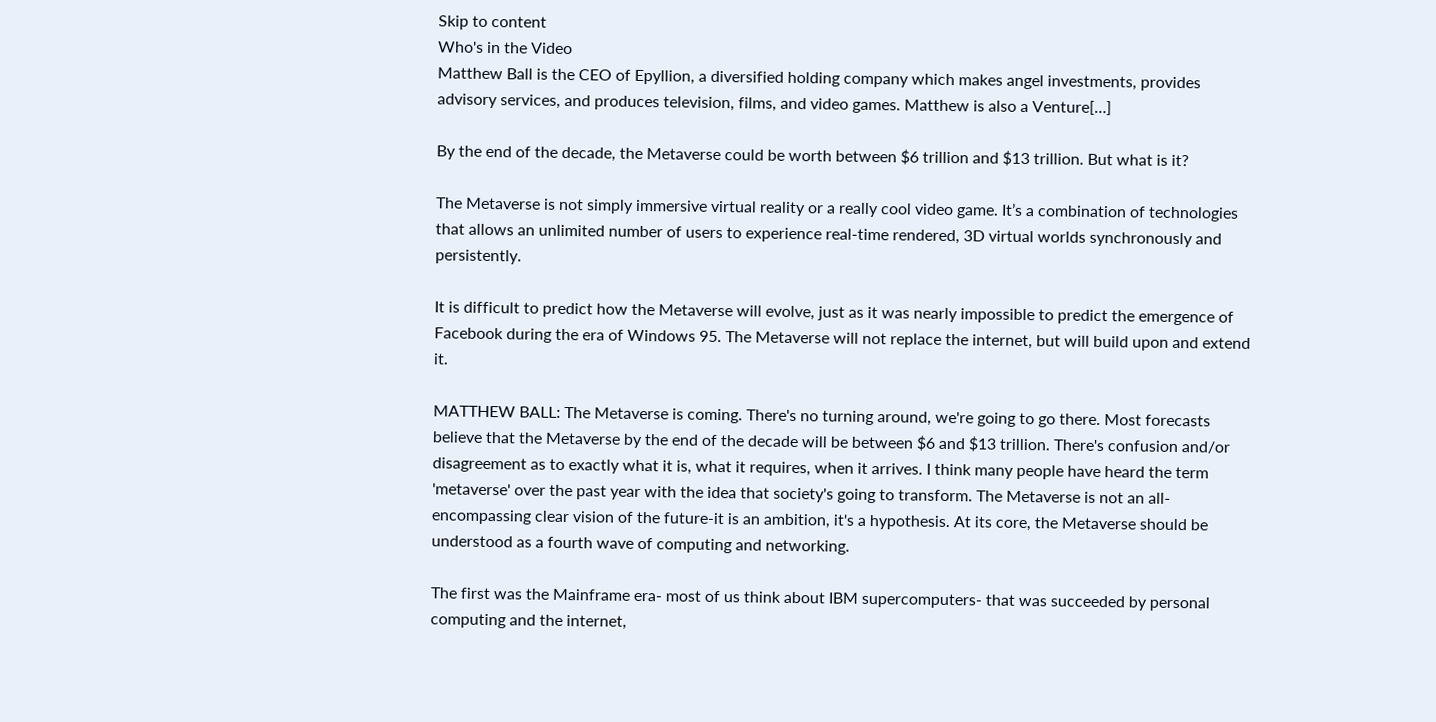Skip to content
Who's in the Video
Matthew Ball is the CEO of Epyllion, a diversified holding company which makes angel investments, provides advisory services, and produces television, films, and video games. Matthew is also a Venture[…]

By the end of the decade, the Metaverse could be worth between $6 trillion and $13 trillion. But what is it?

The Metaverse is not simply immersive virtual reality or a really cool video game. It’s a combination of technologies that allows an unlimited number of users to experience real-time rendered, 3D virtual worlds synchronously and persistently.

It is difficult to predict how the Metaverse will evolve, just as it was nearly impossible to predict the emergence of Facebook during the era of Windows 95. The Metaverse will not replace the internet, but will build upon and extend it.

MATTHEW BALL: The Metaverse is coming. There's no turning around, we're going to go there. Most forecasts believe that the Metaverse by the end of the decade will be between $6 and $13 trillion. There's confusion and/or disagreement as to exactly what it is, what it requires, when it arrives. I think many people have heard the term 'metaverse' over the past year with the idea that society's going to transform. The Metaverse is not an all-encompassing clear vision of the future-it is an ambition, it's a hypothesis. At its core, the Metaverse should be understood as a fourth wave of computing and networking.

The first was the Mainframe era- most of us think about IBM supercomputers- that was succeeded by personal computing and the internet,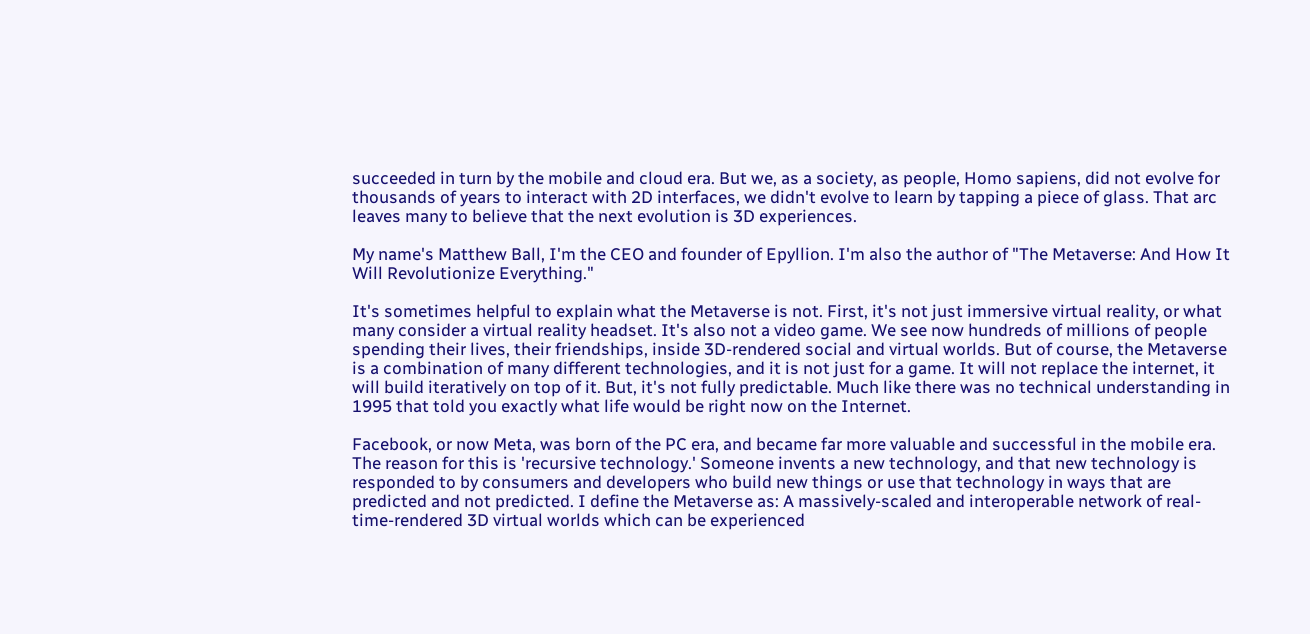succeeded in turn by the mobile and cloud era. But we, as a society, as people, Homo sapiens, did not evolve for thousands of years to interact with 2D interfaces, we didn't evolve to learn by tapping a piece of glass. That arc leaves many to believe that the next evolution is 3D experiences.

My name's Matthew Ball, I'm the CEO and founder of Epyllion. I'm also the author of "The Metaverse: And How It Will Revolutionize Everything."

It's sometimes helpful to explain what the Metaverse is not. First, it's not just immersive virtual reality, or what many consider a virtual reality headset. It's also not a video game. We see now hundreds of millions of people spending their lives, their friendships, inside 3D-rendered social and virtual worlds. But of course, the Metaverse is a combination of many different technologies, and it is not just for a game. It will not replace the internet, it will build iteratively on top of it. But, it's not fully predictable. Much like there was no technical understanding in 1995 that told you exactly what life would be right now on the Internet.

Facebook, or now Meta, was born of the PC era, and became far more valuable and successful in the mobile era. The reason for this is 'recursive technology.' Someone invents a new technology, and that new technology is responded to by consumers and developers who build new things or use that technology in ways that are predicted and not predicted. I define the Metaverse as: A massively-scaled and interoperable network of real-time-rendered 3D virtual worlds which can be experienced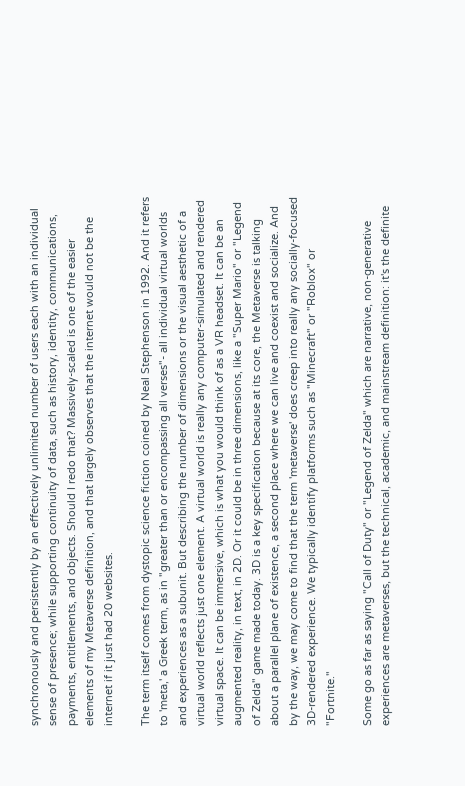synchronously and persistently by an effectively unlimited number of users each with an individual sense of presence; while supporting continuity of data, such as history, identity, communications, payments, entitlements, and objects. Should I redo that? Massively-scaled is one of the easier elements of my Metaverse definition, and that largely observes that the internet would not be the internet if it just had 20 websites.

The term itself comes from dystopic science fiction coined by Neal Stephenson in 1992. And it refers to 'meta,' a Greek term, as in "greater than or encompassing all verses"- all individual virtual worlds and experiences as a subunit. But describing the number of dimensions or the visual aesthetic of a virtual world reflects just one element. A virtual world is really any computer-simulated and rendered virtual space. It can be immersive, which is what you would think of as a VR headset. It can be an augmented reality, in text, in 2D. Or it could be in three dimensions, like a "Super Mario" or "Legend of Zelda" game made today. 3D is a key specification because at its core, the Metaverse is talking about a parallel plane of existence, a second place where we can live and coexist and socialize. And by the way, we may come to find that the term 'metaverse' does creep into really any socially-focused 3D-rendered experience. We typically identify platforms such as "Minecraft" or "Roblox" or "Fortnite."

Some go as far as saying "Call of Duty" or "Legend of Zelda" which are narrative, non-generative experiences are metaverses, but the technical, academic, and mainstream definition: it's the definite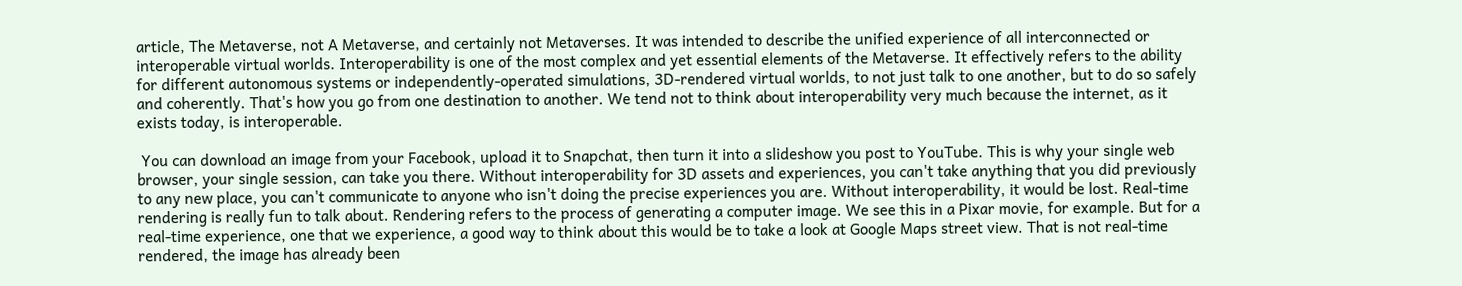article, The Metaverse, not A Metaverse, and certainly not Metaverses. It was intended to describe the unified experience of all interconnected or interoperable virtual worlds. Interoperability is one of the most complex and yet essential elements of the Metaverse. It effectively refers to the ability for different autonomous systems or independently-operated simulations, 3D-rendered virtual worlds, to not just talk to one another, but to do so safely and coherently. That's how you go from one destination to another. We tend not to think about interoperability very much because the internet, as it exists today, is interoperable.

 You can download an image from your Facebook, upload it to Snapchat, then turn it into a slideshow you post to YouTube. This is why your single web browser, your single session, can take you there. Without interoperability for 3D assets and experiences, you can't take anything that you did previously to any new place, you can't communicate to anyone who isn't doing the precise experiences you are. Without interoperability, it would be lost. Real-time rendering is really fun to talk about. Rendering refers to the process of generating a computer image. We see this in a Pixar movie, for example. But for a real-time experience, one that we experience, a good way to think about this would be to take a look at Google Maps street view. That is not real-time rendered, the image has already been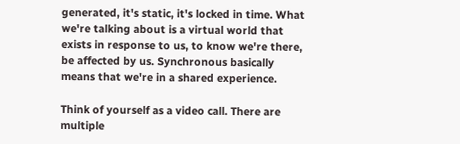generated, it's static, it's locked in time. What we're talking about is a virtual world that exists in response to us, to know we're there, be affected by us. Synchronous basically means that we're in a shared experience.

Think of yourself as a video call. There are multiple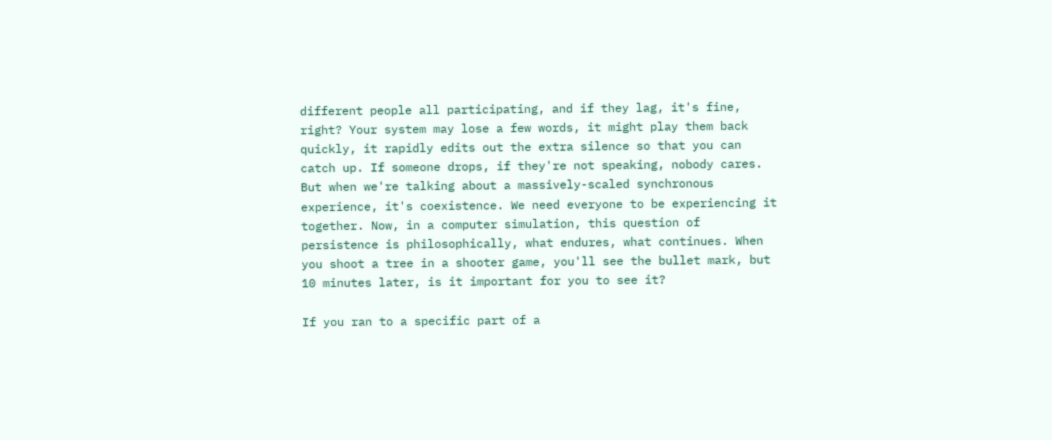different people all participating, and if they lag, it's fine, right? Your system may lose a few words, it might play them back quickly, it rapidly edits out the extra silence so that you can catch up. If someone drops, if they're not speaking, nobody cares. But when we're talking about a massively-scaled synchronous experience, it's coexistence. We need everyone to be experiencing it together. Now, in a computer simulation, this question of persistence is philosophically, what endures, what continues. When you shoot a tree in a shooter game, you'll see the bullet mark, but 10 minutes later, is it important for you to see it?

If you ran to a specific part of a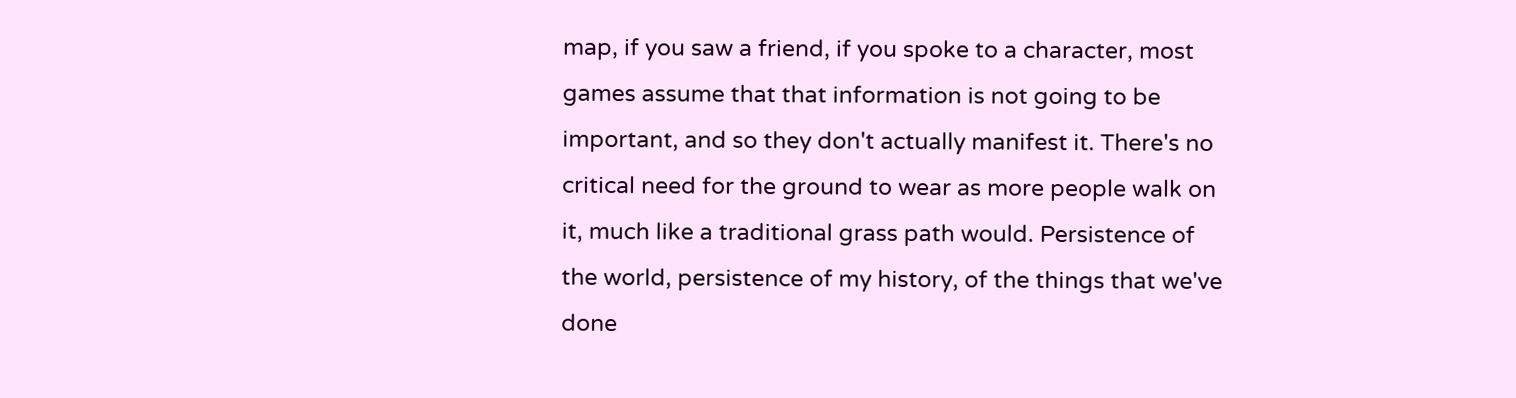map, if you saw a friend, if you spoke to a character, most games assume that that information is not going to be important, and so they don't actually manifest it. There's no critical need for the ground to wear as more people walk on it, much like a traditional grass path would. Persistence of the world, persistence of my history, of the things that we've done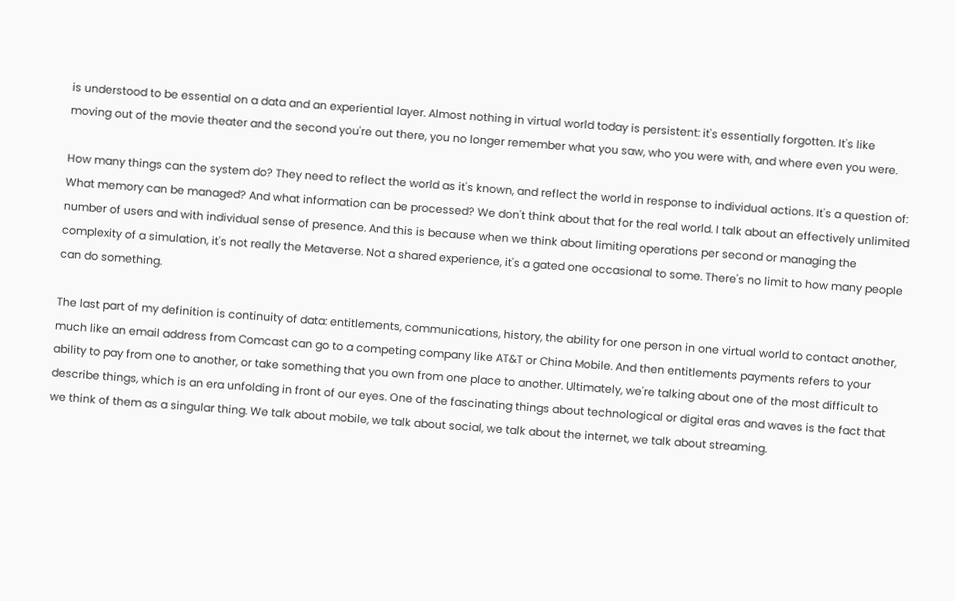is understood to be essential on a data and an experiential layer. Almost nothing in virtual world today is persistent: it's essentially forgotten. It's like moving out of the movie theater and the second you're out there, you no longer remember what you saw, who you were with, and where even you were.

How many things can the system do? They need to reflect the world as it's known, and reflect the world in response to individual actions. It's a question of: What memory can be managed? And what information can be processed? We don't think about that for the real world. I talk about an effectively unlimited number of users and with individual sense of presence. And this is because when we think about limiting operations per second or managing the complexity of a simulation, it's not really the Metaverse. Not a shared experience, it's a gated one occasional to some. There's no limit to how many people can do something.

The last part of my definition is continuity of data: entitlements, communications, history, the ability for one person in one virtual world to contact another, much like an email address from Comcast can go to a competing company like AT&T or China Mobile. And then entitlements payments refers to your ability to pay from one to another, or take something that you own from one place to another. Ultimately, we're talking about one of the most difficult to describe things, which is an era unfolding in front of our eyes. One of the fascinating things about technological or digital eras and waves is the fact that we think of them as a singular thing. We talk about mobile, we talk about social, we talk about the internet, we talk about streaming.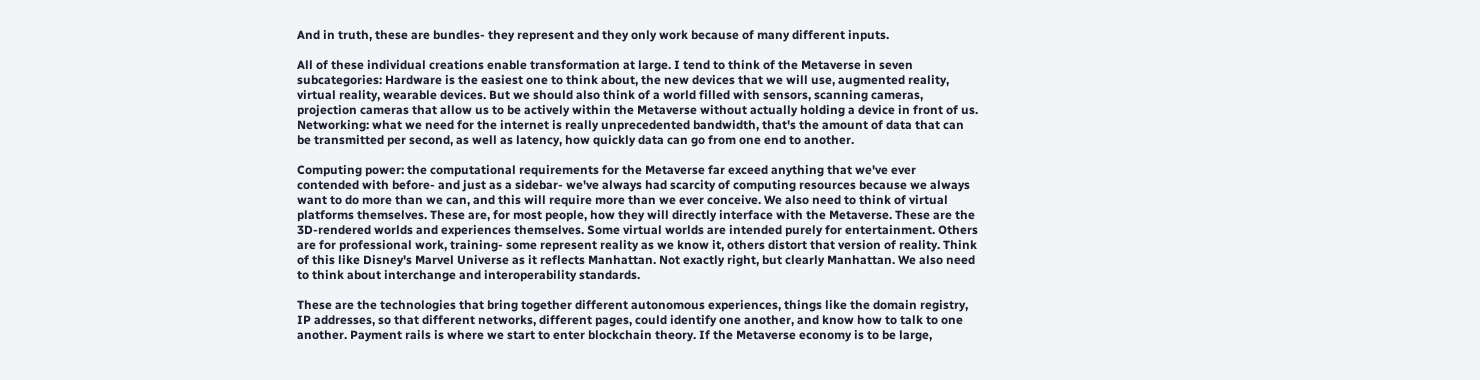And in truth, these are bundles- they represent and they only work because of many different inputs.

All of these individual creations enable transformation at large. I tend to think of the Metaverse in seven subcategories: Hardware is the easiest one to think about, the new devices that we will use, augmented reality, virtual reality, wearable devices. But we should also think of a world filled with sensors, scanning cameras, projection cameras that allow us to be actively within the Metaverse without actually holding a device in front of us. Networking: what we need for the internet is really unprecedented bandwidth, that's the amount of data that can be transmitted per second, as well as latency, how quickly data can go from one end to another.

Computing power: the computational requirements for the Metaverse far exceed anything that we've ever contended with before- and just as a sidebar- we've always had scarcity of computing resources because we always want to do more than we can, and this will require more than we ever conceive. We also need to think of virtual platforms themselves. These are, for most people, how they will directly interface with the Metaverse. These are the 3D-rendered worlds and experiences themselves. Some virtual worlds are intended purely for entertainment. Others are for professional work, training- some represent reality as we know it, others distort that version of reality. Think of this like Disney's Marvel Universe as it reflects Manhattan. Not exactly right, but clearly Manhattan. We also need to think about interchange and interoperability standards.

These are the technologies that bring together different autonomous experiences, things like the domain registry, IP addresses, so that different networks, different pages, could identify one another, and know how to talk to one another. Payment rails is where we start to enter blockchain theory. If the Metaverse economy is to be large,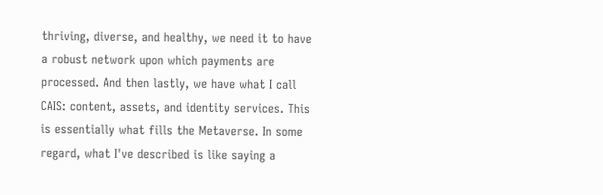thriving, diverse, and healthy, we need it to have a robust network upon which payments are processed. And then lastly, we have what I call CAIS: content, assets, and identity services. This is essentially what fills the Metaverse. In some regard, what I've described is like saying a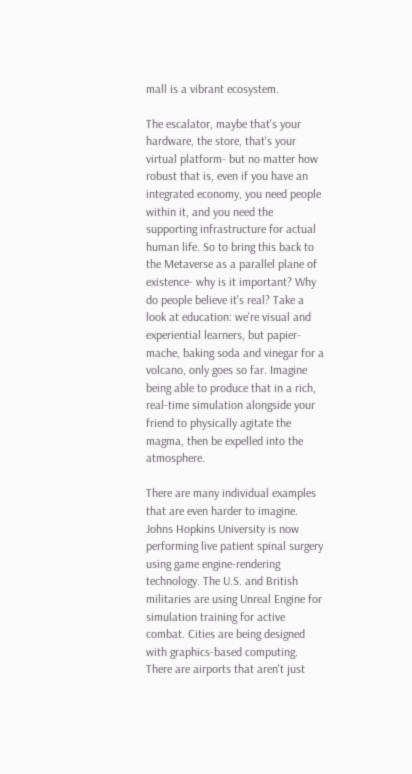mall is a vibrant ecosystem.

The escalator, maybe that's your hardware, the store, that's your virtual platform- but no matter how robust that is, even if you have an integrated economy, you need people within it, and you need the supporting infrastructure for actual human life. So to bring this back to the Metaverse as a parallel plane of existence- why is it important? Why do people believe it's real? Take a look at education: we're visual and experiential learners, but papier-mache, baking soda and vinegar for a volcano, only goes so far. Imagine being able to produce that in a rich, real-time simulation alongside your friend to physically agitate the magma, then be expelled into the atmosphere.

There are many individual examples that are even harder to imagine. Johns Hopkins University is now performing live patient spinal surgery using game engine-rendering technology. The U.S. and British militaries are using Unreal Engine for simulation training for active combat. Cities are being designed with graphics-based computing. There are airports that aren't just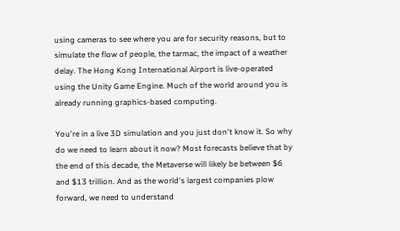using cameras to see where you are for security reasons, but to simulate the flow of people, the tarmac, the impact of a weather delay. The Hong Kong International Airport is live-operated using the Unity Game Engine. Much of the world around you is already running graphics-based computing.

You're in a live 3D simulation and you just don't know it. So why do we need to learn about it now? Most forecasts believe that by the end of this decade, the Metaverse will likely be between $6 and $13 trillion. And as the world's largest companies plow forward, we need to understand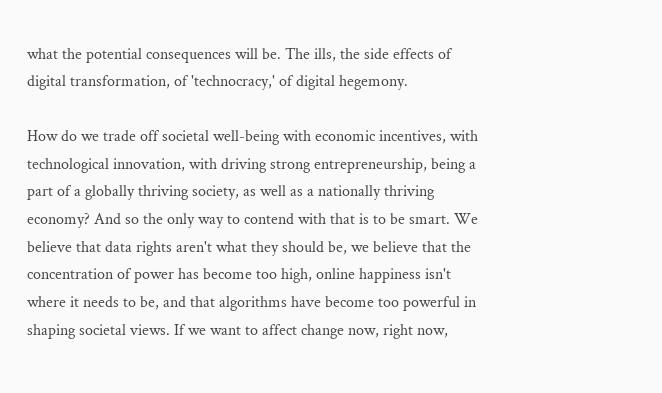what the potential consequences will be. The ills, the side effects of digital transformation, of 'technocracy,' of digital hegemony.

How do we trade off societal well-being with economic incentives, with technological innovation, with driving strong entrepreneurship, being a part of a globally thriving society, as well as a nationally thriving economy? And so the only way to contend with that is to be smart. We believe that data rights aren't what they should be, we believe that the concentration of power has become too high, online happiness isn't where it needs to be, and that algorithms have become too powerful in shaping societal views. If we want to affect change now, right now,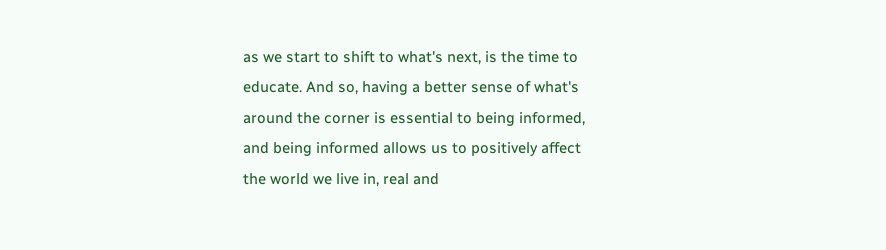as we start to shift to what's next, is the time to educate. And so, having a better sense of what's around the corner is essential to being informed, and being informed allows us to positively affect the world we live in, real and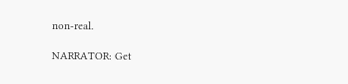non-real.

NARRATOR: Get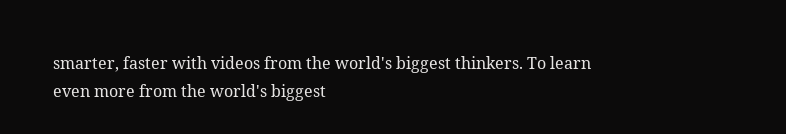smarter, faster with videos from the world's biggest thinkers. To learn even more from the world's biggest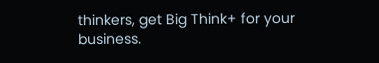thinkers, get Big Think+ for your business.